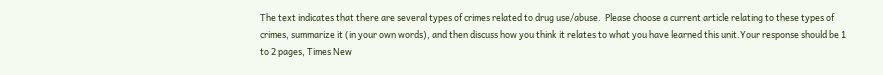The text indicates that there are several types of crimes related to drug use/abuse.  Please choose a current article relating to these types of crimes, summarize it (in your own words), and then discuss how you think it relates to what you have learned this unit.Your response should be 1 to 2 pages, Times New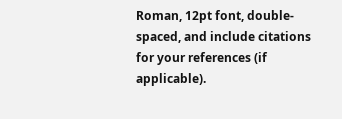Roman, 12pt font, double-spaced, and include citations for your references (if applicable).